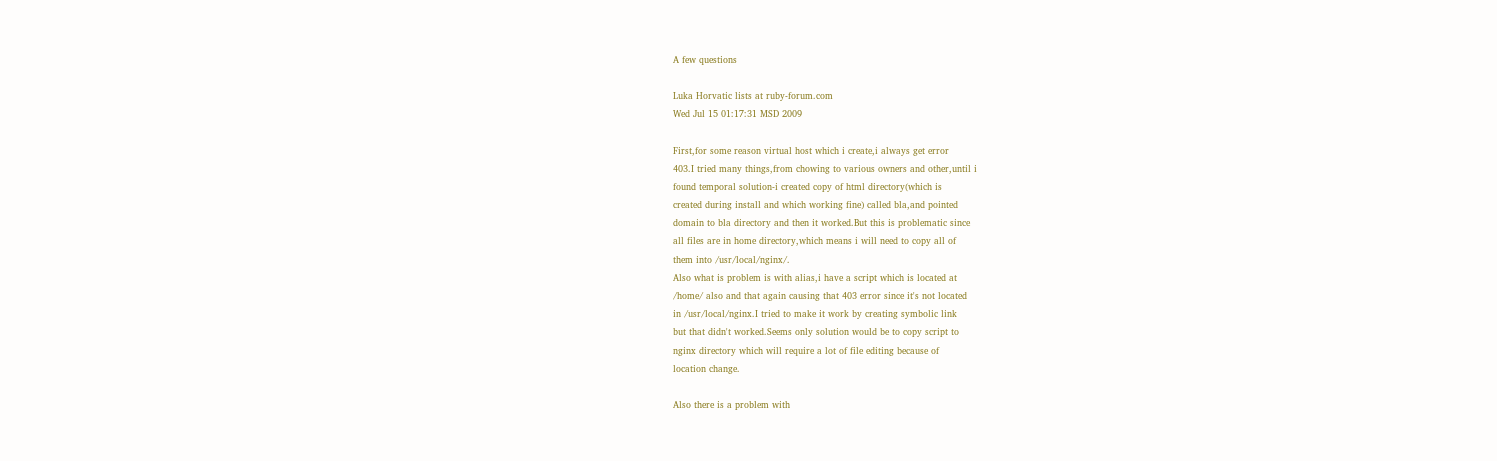A few questions

Luka Horvatic lists at ruby-forum.com
Wed Jul 15 01:17:31 MSD 2009

First,for some reason virtual host which i create,i always get error
403.I tried many things,from chowing to various owners and other,until i
found temporal solution-i created copy of html directory(which is
created during install and which working fine) called bla,and pointed
domain to bla directory and then it worked.But this is problematic since
all files are in home directory,which means i will need to copy all of
them into /usr/local/nginx/.
Also what is problem is with alias,i have a script which is located at
/home/ also and that again causing that 403 error since it's not located
in /usr/local/nginx.I tried to make it work by creating symbolic link
but that didn't worked.Seems only solution would be to copy script to
nginx directory which will require a lot of file editing because of
location change.

Also there is a problem with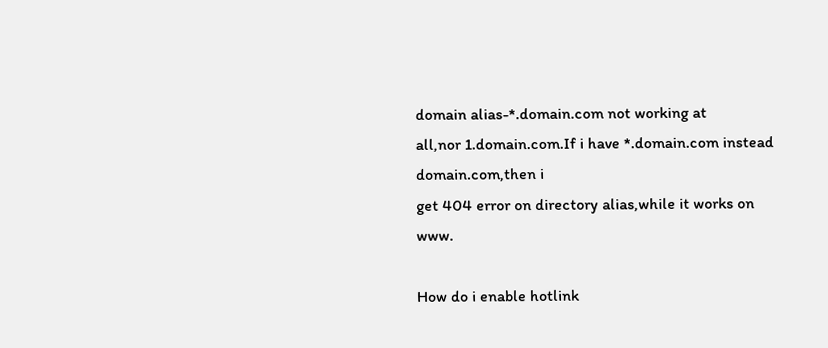domain alias-*.domain.com not working at
all,nor 1.domain.com.If i have *.domain.com instead domain.com,then i
get 404 error on directory alias,while it works on www.

How do i enable hotlink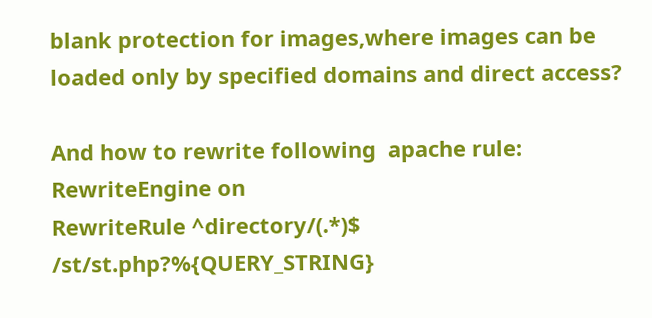blank protection for images,where images can be
loaded only by specified domains and direct access?

And how to rewrite following  apache rule:
RewriteEngine on
RewriteRule ^directory/(.*)$ /st/st.php?%{QUERY_STRING}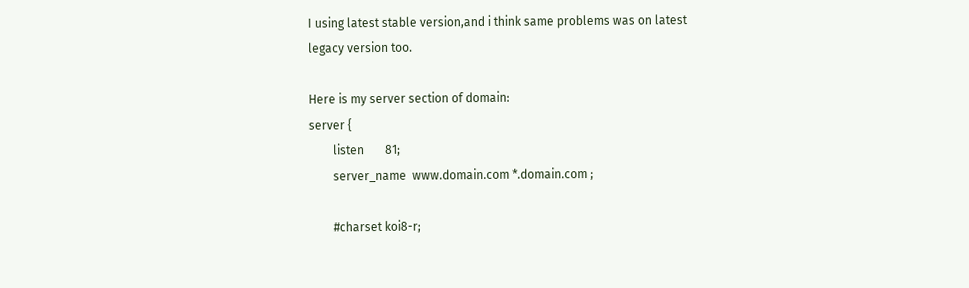I using latest stable version,and i think same problems was on latest
legacy version too.

Here is my server section of domain:
server {
        listen       81;
        server_name  www.domain.com *.domain.com ;

        #charset koi8-r;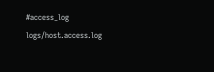#access_log  logs/host.access.log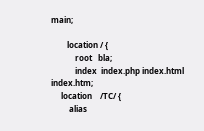main;

        location / {
            root   bla;
            index  index.php index.html index.htm;
     location    /TC/ {
         alias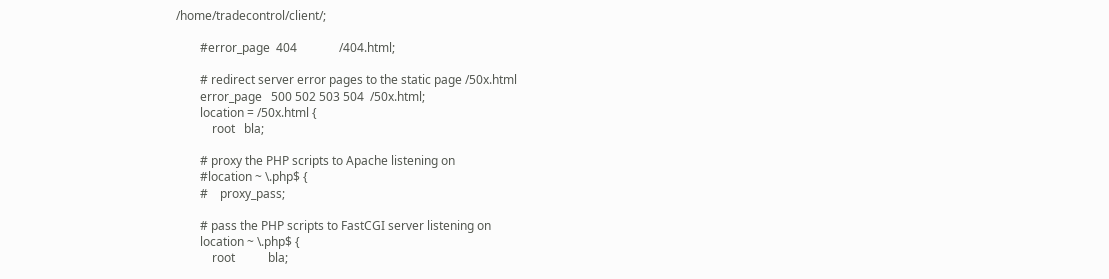/home/tradecontrol/client/;

        #error_page  404              /404.html;

        # redirect server error pages to the static page /50x.html
        error_page   500 502 503 504  /50x.html;
        location = /50x.html {
            root   bla;

        # proxy the PHP scripts to Apache listening on
        #location ~ \.php$ {
        #    proxy_pass;

        # pass the PHP scripts to FastCGI server listening on
        location ~ \.php$ {
            root           bla;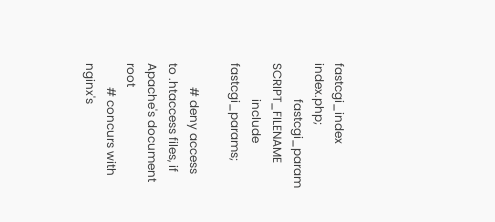fastcgi_index  index.php;
            fastcgi_param  SCRIPT_FILENAME
            include        fastcgi_params;

        # deny access to .htaccess files, if Apache's document root
        # concurs with nginx's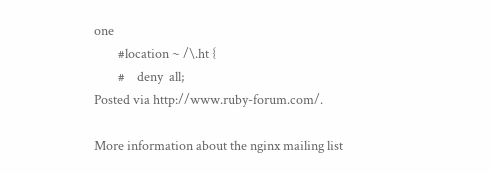one
        #location ~ /\.ht {
        #    deny  all;
Posted via http://www.ruby-forum.com/.

More information about the nginx mailing list